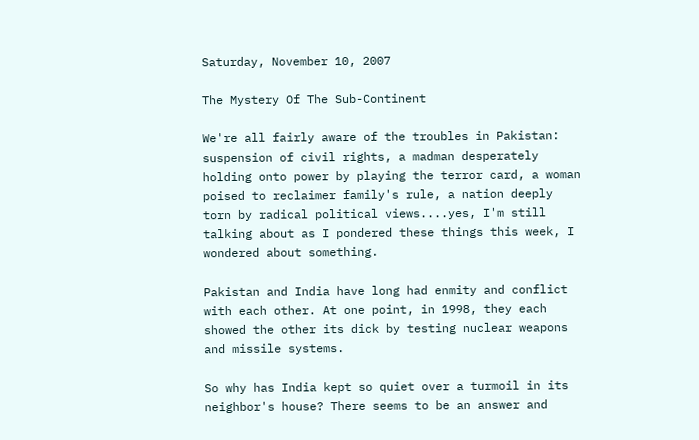Saturday, November 10, 2007

The Mystery Of The Sub-Continent

We're all fairly aware of the troubles in Pakistan: suspension of civil rights, a madman desperately holding onto power by playing the terror card, a woman poised to reclaimer family's rule, a nation deeply torn by radical political views....yes, I'm still talking about as I pondered these things this week, I wondered about something.

Pakistan and India have long had enmity and conflict with each other. At one point, in 1998, they each showed the other its dick by testing nuclear weapons and missile systems.

So why has India kept so quiet over a turmoil in its neighbor's house? There seems to be an answer and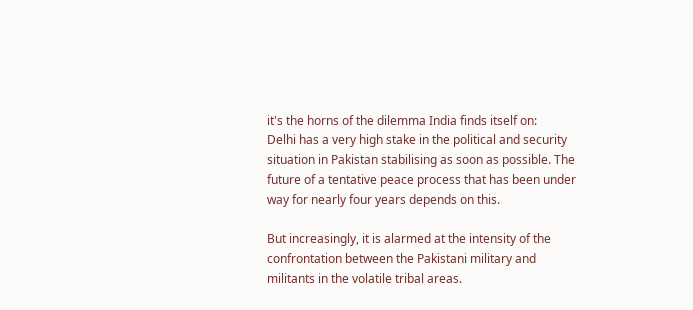it's the horns of the dilemma India finds itself on:
Delhi has a very high stake in the political and security situation in Pakistan stabilising as soon as possible. The future of a tentative peace process that has been under way for nearly four years depends on this.

But increasingly, it is alarmed at the intensity of the confrontation between the Pakistani military and militants in the volatile tribal areas.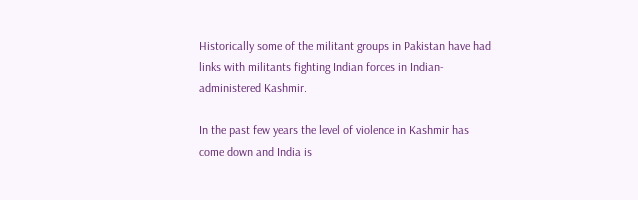Historically some of the militant groups in Pakistan have had links with militants fighting Indian forces in Indian-administered Kashmir.

In the past few years the level of violence in Kashmir has come down and India is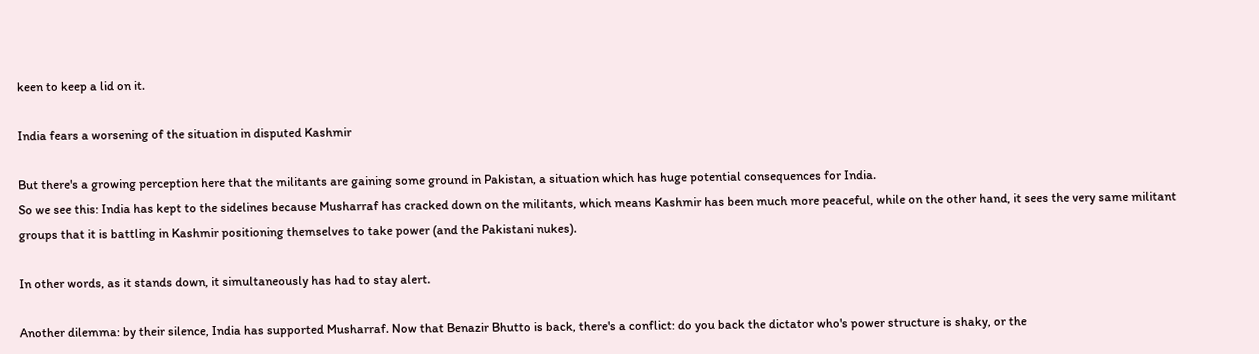keen to keep a lid on it.

India fears a worsening of the situation in disputed Kashmir

But there's a growing perception here that the militants are gaining some ground in Pakistan, a situation which has huge potential consequences for India.
So we see this: India has kept to the sidelines because Musharraf has cracked down on the militants, which means Kashmir has been much more peaceful, while on the other hand, it sees the very same militant groups that it is battling in Kashmir positioning themselves to take power (and the Pakistani nukes).

In other words, as it stands down, it simultaneously has had to stay alert.

Another dilemma: by their silence, India has supported Musharraf. Now that Benazir Bhutto is back, there's a conflict: do you back the dictator who's power structure is shaky, or the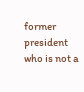former president who is not a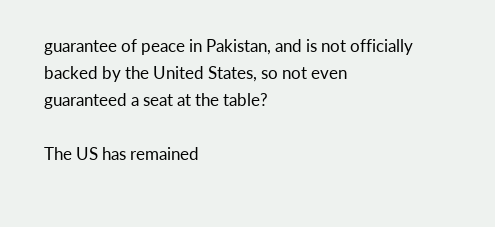guarantee of peace in Pakistan, and is not officially backed by the United States, so not even guaranteed a seat at the table?

The US has remained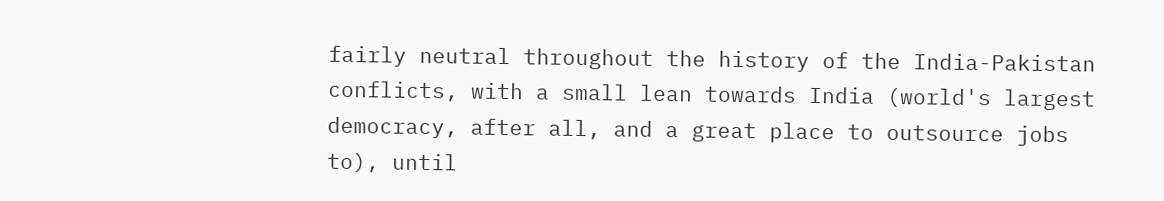fairly neutral throughout the history of the India-Pakistan conflicts, with a small lean towards India (world's largest democracy, after all, and a great place to outsource jobs to), until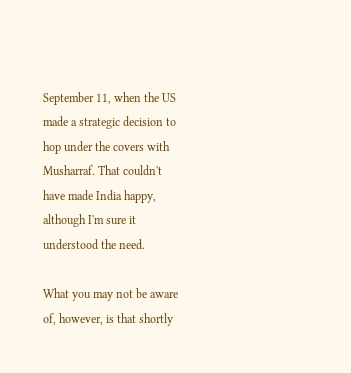September 11, when the US made a strategic decision to hop under the covers with Musharraf. That couldn't have made India happy, although I'm sure it understood the need.

What you may not be aware of, however, is that shortly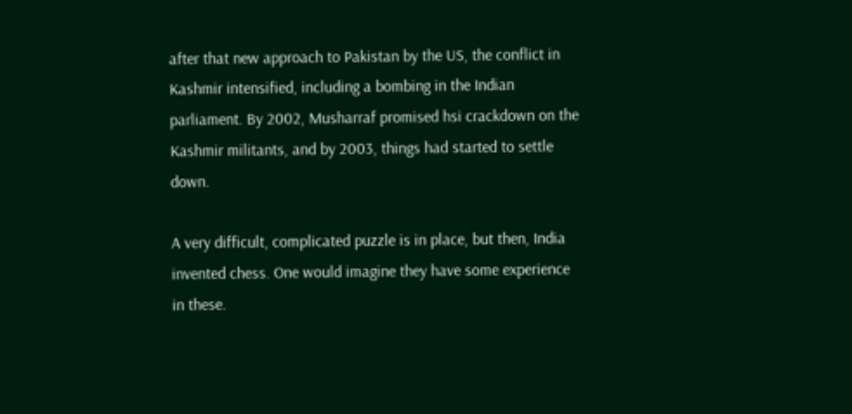after that new approach to Pakistan by the US, the conflict in Kashmir intensified, including a bombing in the Indian parliament. By 2002, Musharraf promised hsi crackdown on the Kashmir militants, and by 2003, things had started to settle down.

A very difficult, complicated puzzle is in place, but then, India invented chess. One would imagine they have some experience in these.